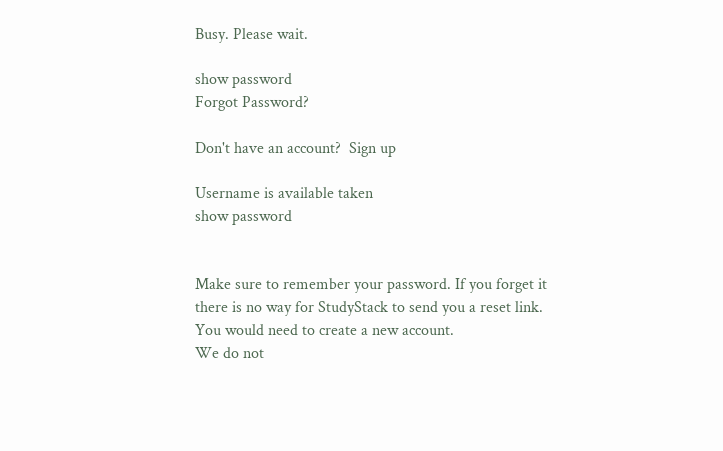Busy. Please wait.

show password
Forgot Password?

Don't have an account?  Sign up

Username is available taken
show password


Make sure to remember your password. If you forget it there is no way for StudyStack to send you a reset link. You would need to create a new account.
We do not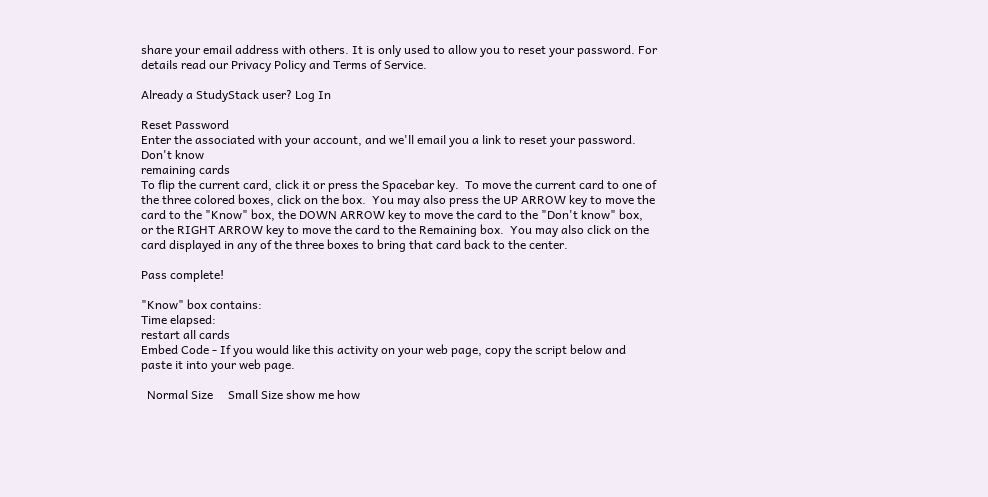share your email address with others. It is only used to allow you to reset your password. For details read our Privacy Policy and Terms of Service.

Already a StudyStack user? Log In

Reset Password
Enter the associated with your account, and we'll email you a link to reset your password.
Don't know
remaining cards
To flip the current card, click it or press the Spacebar key.  To move the current card to one of the three colored boxes, click on the box.  You may also press the UP ARROW key to move the card to the "Know" box, the DOWN ARROW key to move the card to the "Don't know" box, or the RIGHT ARROW key to move the card to the Remaining box.  You may also click on the card displayed in any of the three boxes to bring that card back to the center.

Pass complete!

"Know" box contains:
Time elapsed:
restart all cards
Embed Code - If you would like this activity on your web page, copy the script below and paste it into your web page.

  Normal Size     Small Size show me how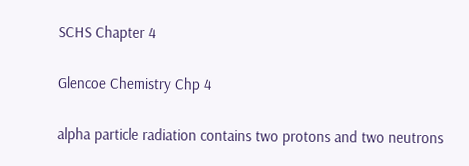SCHS Chapter 4

Glencoe Chemistry Chp 4

alpha particle radiation contains two protons and two neutrons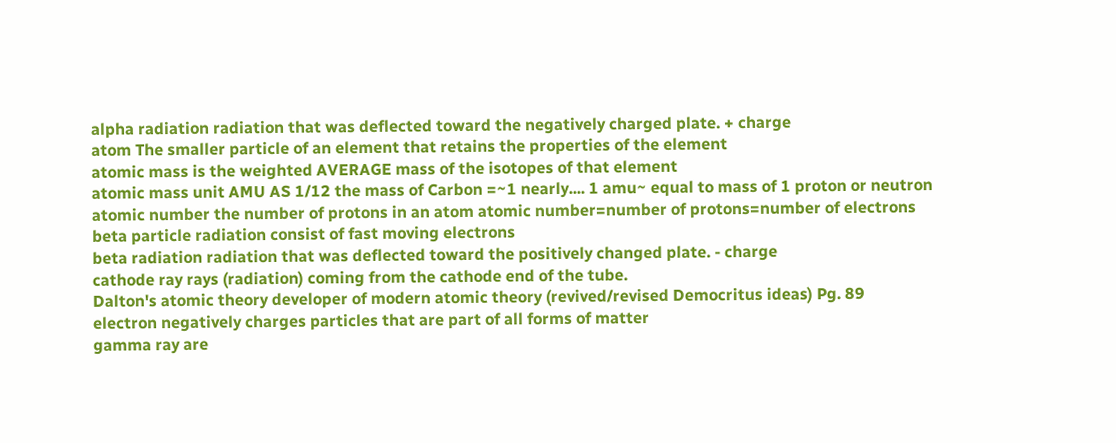alpha radiation radiation that was deflected toward the negatively charged plate. + charge
atom The smaller particle of an element that retains the properties of the element
atomic mass is the weighted AVERAGE mass of the isotopes of that element
atomic mass unit AMU AS 1/12 the mass of Carbon =~1 nearly.... 1 amu~ equal to mass of 1 proton or neutron
atomic number the number of protons in an atom atomic number=number of protons=number of electrons
beta particle radiation consist of fast moving electrons
beta radiation radiation that was deflected toward the positively changed plate. - charge
cathode ray rays (radiation) coming from the cathode end of the tube.
Dalton's atomic theory developer of modern atomic theory (revived/revised Democritus ideas) Pg. 89
electron negatively charges particles that are part of all forms of matter
gamma ray are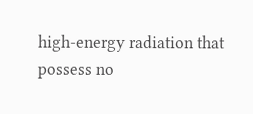high-energy radiation that possess no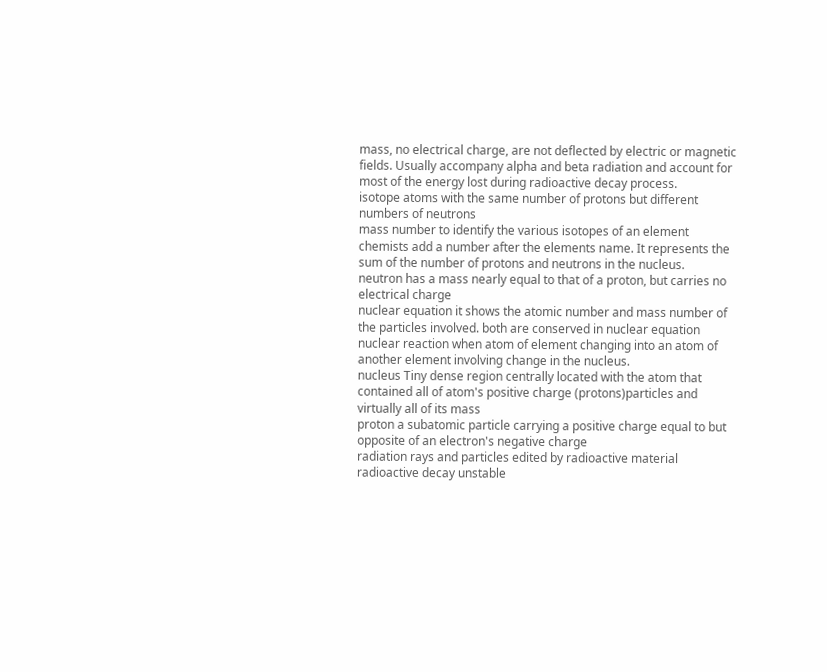mass, no electrical charge, are not deflected by electric or magnetic fields. Usually accompany alpha and beta radiation and account for most of the energy lost during radioactive decay process.
isotope atoms with the same number of protons but different numbers of neutrons
mass number to identify the various isotopes of an element chemists add a number after the elements name. It represents the sum of the number of protons and neutrons in the nucleus.
neutron has a mass nearly equal to that of a proton, but carries no electrical charge
nuclear equation it shows the atomic number and mass number of the particles involved. both are conserved in nuclear equation
nuclear reaction when atom of element changing into an atom of another element involving change in the nucleus.
nucleus Tiny dense region centrally located with the atom that contained all of atom's positive charge (protons)particles and virtually all of its mass
proton a subatomic particle carrying a positive charge equal to but opposite of an electron's negative charge
radiation rays and particles edited by radioactive material
radioactive decay unstable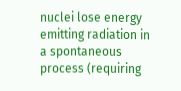nuclei lose energy emitting radiation in a spontaneous process (requiring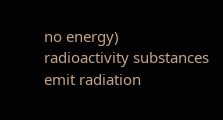no energy)
radioactivity substances emit radiation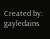Created by: gayledains